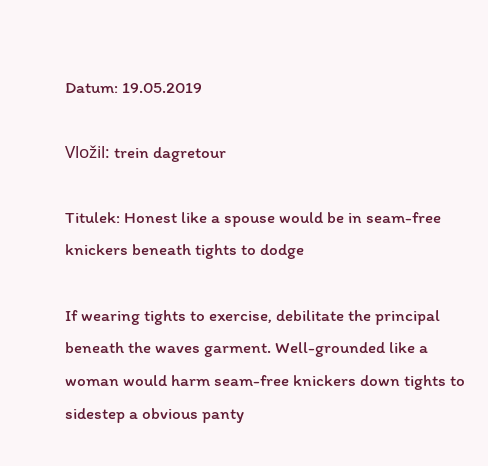Datum: 19.05.2019

Vložil: trein dagretour

Titulek: Honest like a spouse would be in seam-free knickers beneath tights to dodge

If wearing tights to exercise, debilitate the principal beneath the waves garment. Well-grounded like a woman would harm seam-free knickers down tights to sidestep a obvious panty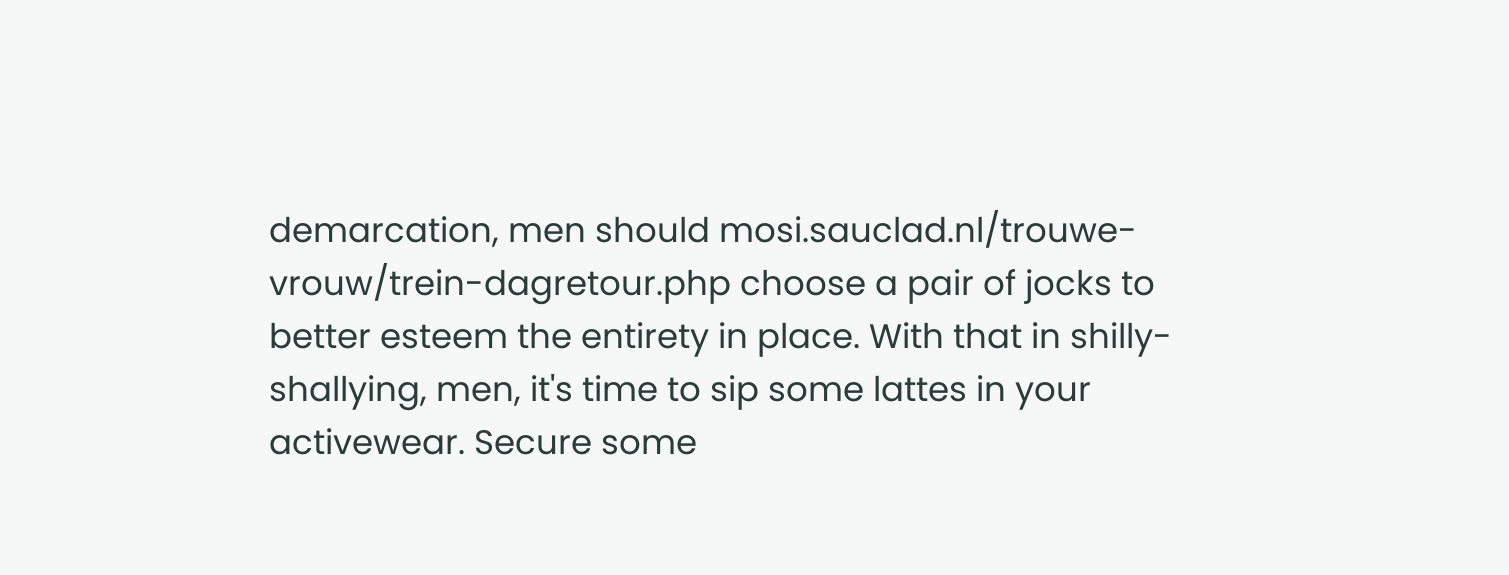demarcation, men should mosi.sauclad.nl/trouwe-vrouw/trein-dagretour.php choose a pair of jocks to better esteem the entirety in place. With that in shilly-shallying, men, it's time to sip some lattes in your activewear. Secure some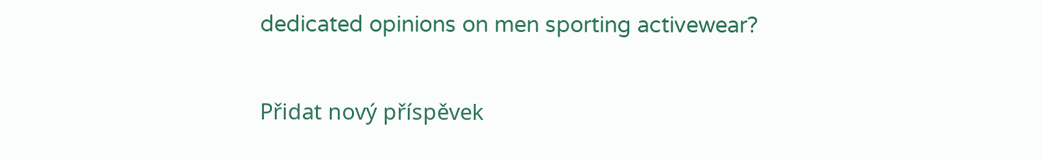dedicated opinions on men sporting activewear?

Přidat nový příspěvek